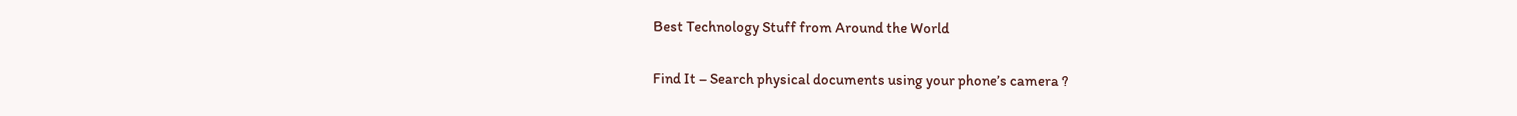Best Technology Stuff from Around the World

Find It – Search physical documents using your phone’s camera ?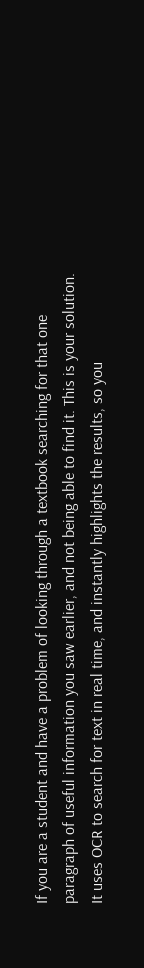If you are a student and have a problem of looking through a textbook searching for that one paragraph of useful information you saw earlier, and not being able to find it. This is your solution. It uses OCR to search for text in real time, and instantly highlights the results, so you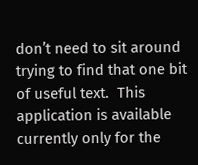don’t need to sit around trying to find that one bit of useful text.  This application is available currently only for the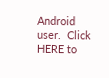Android user.  Click HERE to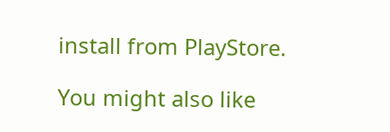install from PlayStore.

You might also like